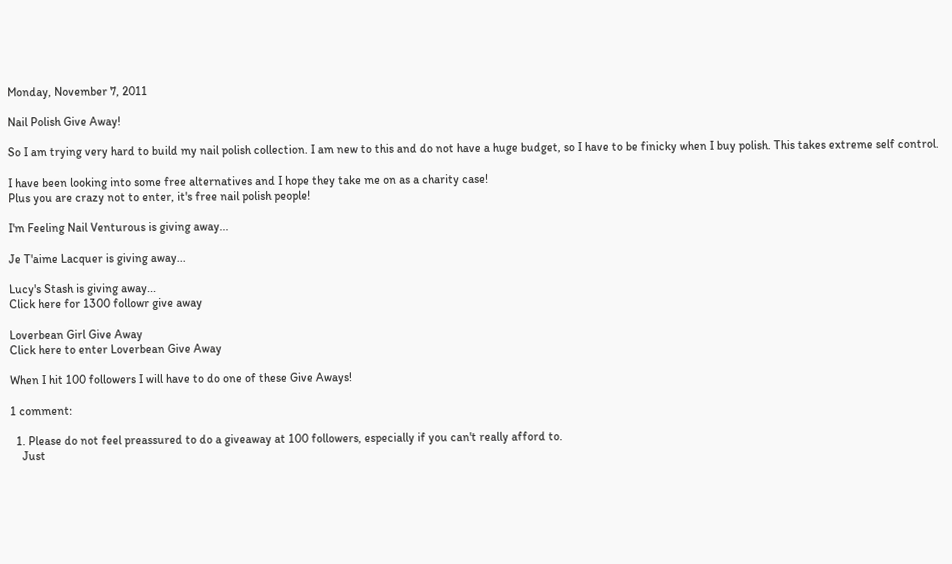Monday, November 7, 2011

Nail Polish Give Away!

So I am trying very hard to build my nail polish collection. I am new to this and do not have a huge budget, so I have to be finicky when I buy polish. This takes extreme self control.

I have been looking into some free alternatives and I hope they take me on as a charity case!
Plus you are crazy not to enter, it's free nail polish people!

I'm Feeling Nail Venturous is giving away...

Je T'aime Lacquer is giving away...

Lucy's Stash is giving away...
Click here for 1300 followr give away

Loverbean Girl Give Away
Click here to enter Loverbean Give Away

When I hit 100 followers I will have to do one of these Give Aways!

1 comment:

  1. Please do not feel preassured to do a giveaway at 100 followers, especially if you can't really afford to.
    Just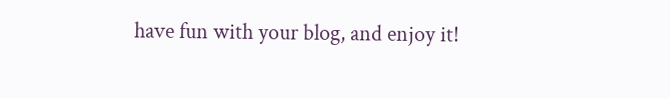have fun with your blog, and enjoy it!